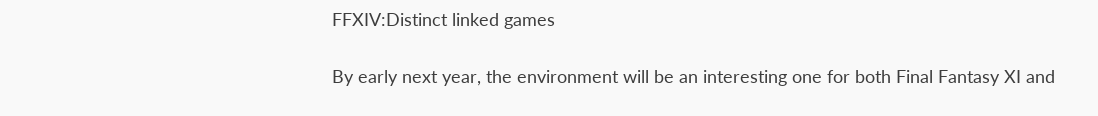FFXIV:Distinct linked games

By early next year, the environment will be an interesting one for both Final Fantasy XI and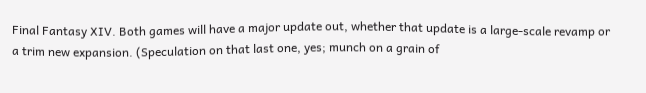Final Fantasy XIV. Both games will have a major update out, whether that update is a large-scale revamp or a trim new expansion. (Speculation on that last one, yes; munch on a grain of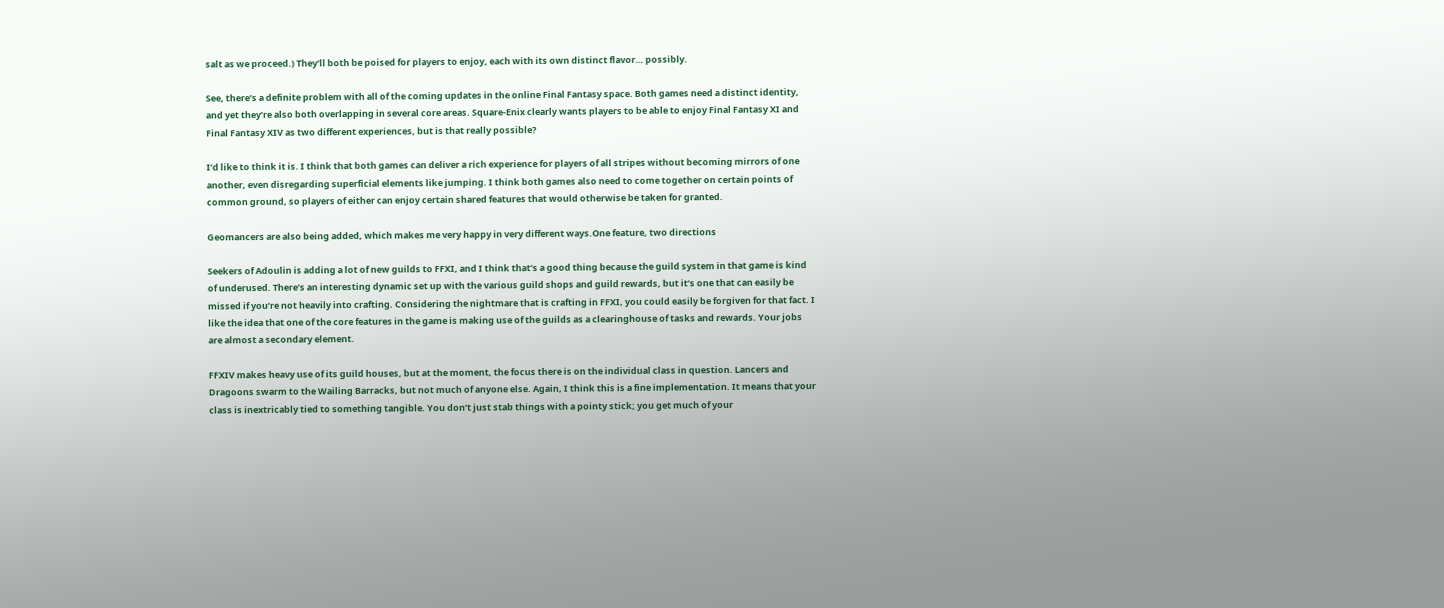salt as we proceed.) They’ll both be poised for players to enjoy, each with its own distinct flavor… possibly.

See, there’s a definite problem with all of the coming updates in the online Final Fantasy space. Both games need a distinct identity, and yet they’re also both overlapping in several core areas. Square-Enix clearly wants players to be able to enjoy Final Fantasy XI and Final Fantasy XIV as two different experiences, but is that really possible?

I’d like to think it is. I think that both games can deliver a rich experience for players of all stripes without becoming mirrors of one another, even disregarding superficial elements like jumping. I think both games also need to come together on certain points of common ground, so players of either can enjoy certain shared features that would otherwise be taken for granted.

Geomancers are also being added, which makes me very happy in very different ways.One feature, two directions

Seekers of Adoulin is adding a lot of new guilds to FFXI, and I think that’s a good thing because the guild system in that game is kind of underused. There’s an interesting dynamic set up with the various guild shops and guild rewards, but it’s one that can easily be missed if you’re not heavily into crafting. Considering the nightmare that is crafting in FFXI, you could easily be forgiven for that fact. I like the idea that one of the core features in the game is making use of the guilds as a clearinghouse of tasks and rewards. Your jobs are almost a secondary element.

FFXIV makes heavy use of its guild houses, but at the moment, the focus there is on the individual class in question. Lancers and Dragoons swarm to the Wailing Barracks, but not much of anyone else. Again, I think this is a fine implementation. It means that your class is inextricably tied to something tangible. You don’t just stab things with a pointy stick; you get much of your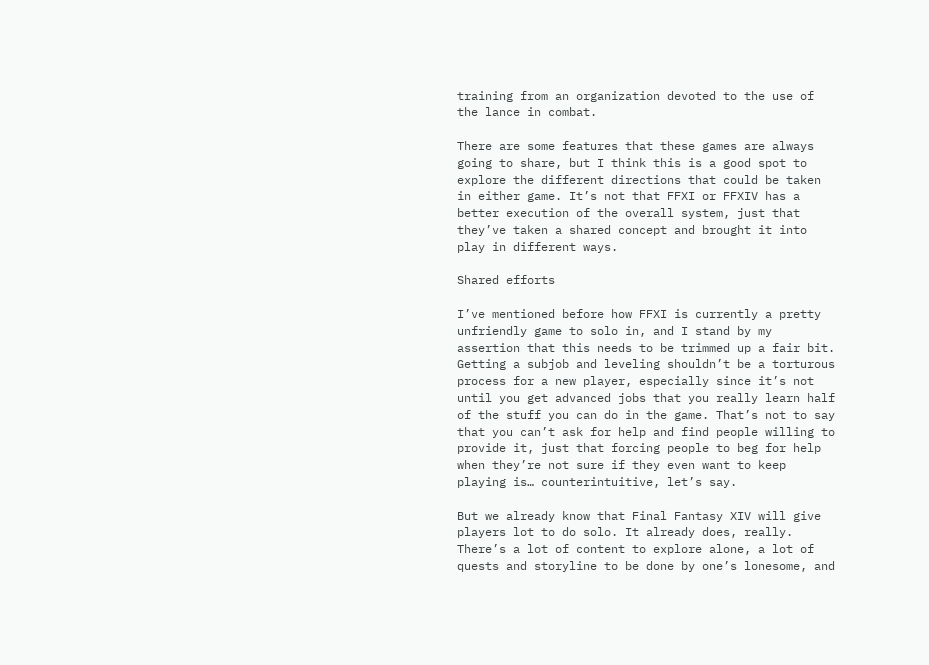training from an organization devoted to the use of the lance in combat.

There are some features that these games are always going to share, but I think this is a good spot to explore the different directions that could be taken in either game. It’s not that FFXI or FFXIV has a better execution of the overall system, just that they’ve taken a shared concept and brought it into play in different ways.

Shared efforts

I’ve mentioned before how FFXI is currently a pretty unfriendly game to solo in, and I stand by my assertion that this needs to be trimmed up a fair bit. Getting a subjob and leveling shouldn’t be a torturous process for a new player, especially since it’s not until you get advanced jobs that you really learn half of the stuff you can do in the game. That’s not to say that you can’t ask for help and find people willing to provide it, just that forcing people to beg for help when they’re not sure if they even want to keep playing is… counterintuitive, let’s say.

But we already know that Final Fantasy XIV will give players lot to do solo. It already does, really. There’s a lot of content to explore alone, a lot of quests and storyline to be done by one’s lonesome, and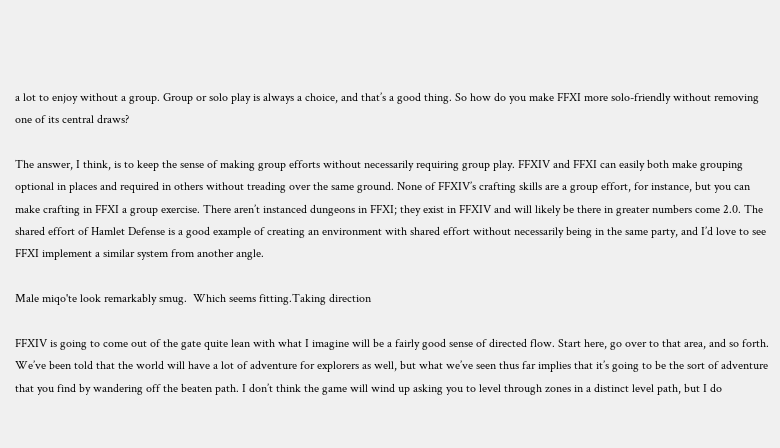a lot to enjoy without a group. Group or solo play is always a choice, and that’s a good thing. So how do you make FFXI more solo-friendly without removing one of its central draws?

The answer, I think, is to keep the sense of making group efforts without necessarily requiring group play. FFXIV and FFXI can easily both make grouping optional in places and required in others without treading over the same ground. None of FFXIV’s crafting skills are a group effort, for instance, but you can make crafting in FFXI a group exercise. There aren’t instanced dungeons in FFXI; they exist in FFXIV and will likely be there in greater numbers come 2.0. The shared effort of Hamlet Defense is a good example of creating an environment with shared effort without necessarily being in the same party, and I’d love to see FFXI implement a similar system from another angle.

Male miqo'te look remarkably smug.  Which seems fitting.Taking direction

FFXIV is going to come out of the gate quite lean with what I imagine will be a fairly good sense of directed flow. Start here, go over to that area, and so forth. We’ve been told that the world will have a lot of adventure for explorers as well, but what we’ve seen thus far implies that it’s going to be the sort of adventure that you find by wandering off the beaten path. I don’t think the game will wind up asking you to level through zones in a distinct level path, but I do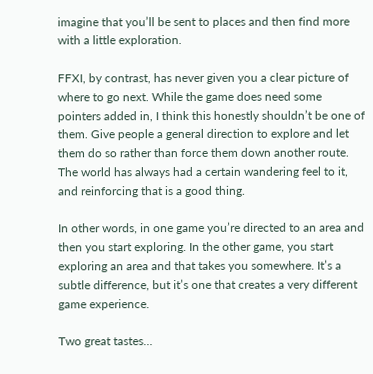imagine that you’ll be sent to places and then find more with a little exploration.

FFXI, by contrast, has never given you a clear picture of where to go next. While the game does need some pointers added in, I think this honestly shouldn’t be one of them. Give people a general direction to explore and let them do so rather than force them down another route. The world has always had a certain wandering feel to it, and reinforcing that is a good thing.

In other words, in one game you’re directed to an area and then you start exploring. In the other game, you start exploring an area and that takes you somewhere. It’s a subtle difference, but it’s one that creates a very different game experience.

Two great tastes…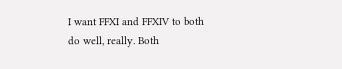I want FFXI and FFXIV to both do well, really. Both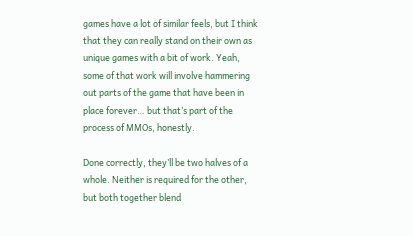games have a lot of similar feels, but I think that they can really stand on their own as unique games with a bit of work. Yeah, some of that work will involve hammering out parts of the game that have been in place forever… but that’s part of the process of MMOs, honestly.

Done correctly, they’ll be two halves of a whole. Neither is required for the other, but both together blend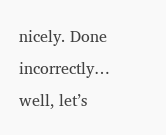nicely. Done incorrectly… well, let’s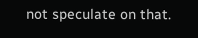not speculate on that.